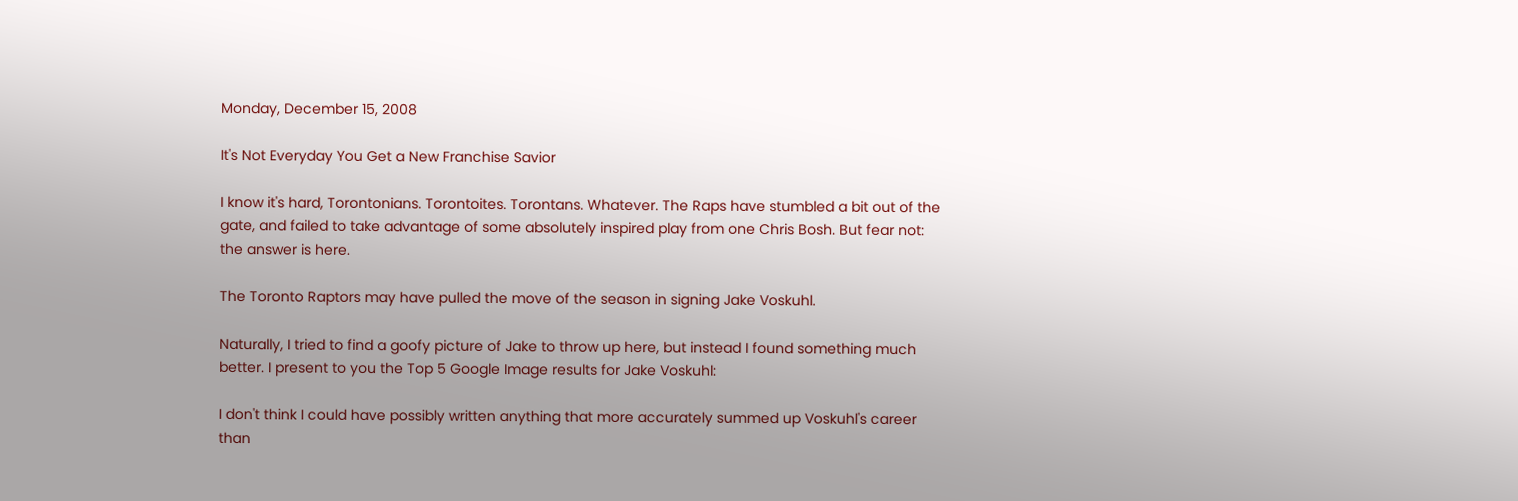Monday, December 15, 2008

It's Not Everyday You Get a New Franchise Savior

I know it's hard, Torontonians. Torontoites. Torontans. Whatever. The Raps have stumbled a bit out of the gate, and failed to take advantage of some absolutely inspired play from one Chris Bosh. But fear not: the answer is here.

The Toronto Raptors may have pulled the move of the season in signing Jake Voskuhl.

Naturally, I tried to find a goofy picture of Jake to throw up here, but instead I found something much better. I present to you the Top 5 Google Image results for Jake Voskuhl:

I don't think I could have possibly written anything that more accurately summed up Voskuhl's career than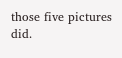those five pictures did.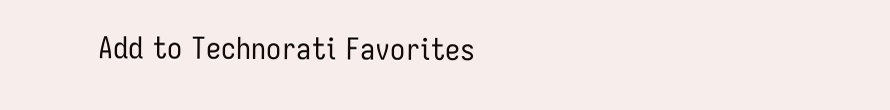Add to Technorati Favorites